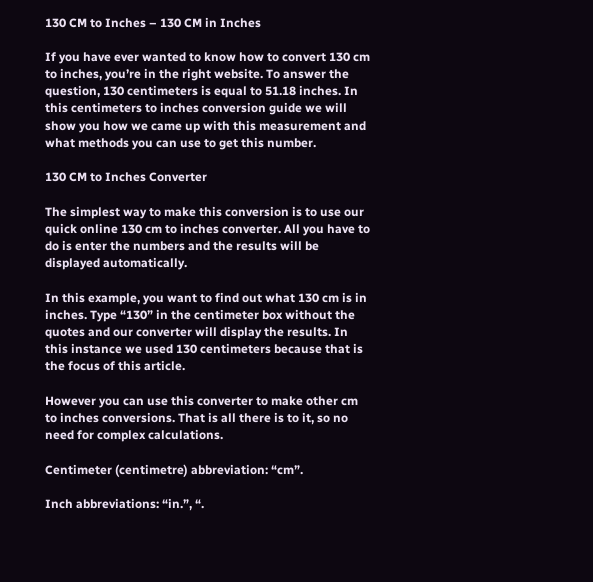130 CM to Inches – 130 CM in Inches

If you have ever wanted to know how to convert 130 cm to inches, you’re in the right website. To answer the question, 130 centimeters is equal to 51.18 inches. In this centimeters to inches conversion guide we will show you how we came up with this measurement and what methods you can use to get this number.

130 CM to Inches Converter

The simplest way to make this conversion is to use our quick online 130 cm to inches converter. All you have to do is enter the numbers and the results will be displayed automatically.

In this example, you want to find out what 130 cm is in inches. Type “130” in the centimeter box without the quotes and our converter will display the results. In this instance we used 130 centimeters because that is the focus of this article.

However you can use this converter to make other cm to inches conversions. That is all there is to it, so no need for complex calculations.

Centimeter (centimetre) abbreviation: “cm”.

Inch abbreviations: “in.”, “.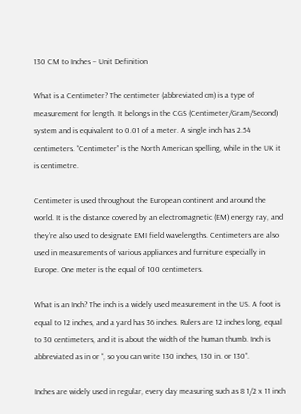130 CM to Inches – Unit Definition

What is a Centimeter? The centimeter (abbreviated cm) is a type of measurement for length. It belongs in the CGS (Centimeter/Gram/Second) system and is equivalent to 0.01 of a meter. A single inch has 2.54 centimeters. “Centimeter” is the North American spelling, while in the UK it is centimetre.

Centimeter is used throughout the European continent and around the world. It is the distance covered by an electromagnetic (EM) energy ray, and they’re also used to designate EMI field wavelengths. Centimeters are also used in measurements of various appliances and furniture especially in Europe. One meter is the equal of 100 centimeters.

What is an Inch? The inch is a widely used measurement in the US. A foot is equal to 12 inches, and a yard has 36 inches. Rulers are 12 inches long, equal to 30 centimeters, and it is about the width of the human thumb. Inch is abbreviated as in or “, so you can write 130 inches, 130 in. or 130”.

Inches are widely used in regular, every day measuring such as 8 1/2 x 11 inch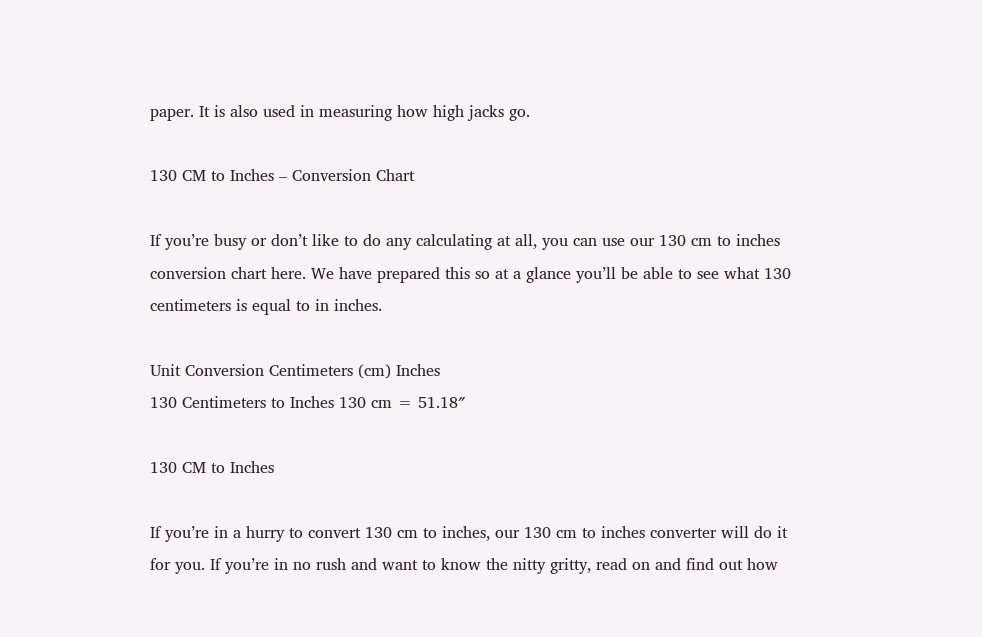paper. It is also used in measuring how high jacks go.

130 CM to Inches – Conversion Chart

If you’re busy or don’t like to do any calculating at all, you can use our 130 cm to inches conversion chart here. We have prepared this so at a glance you’ll be able to see what 130 centimeters is equal to in inches.

Unit Conversion Centimeters (cm) Inches
130 Centimeters to Inches 130 cm = 51.18″

130 CM to Inches

If you’re in a hurry to convert 130 cm to inches, our 130 cm to inches converter will do it for you. If you’re in no rush and want to know the nitty gritty, read on and find out how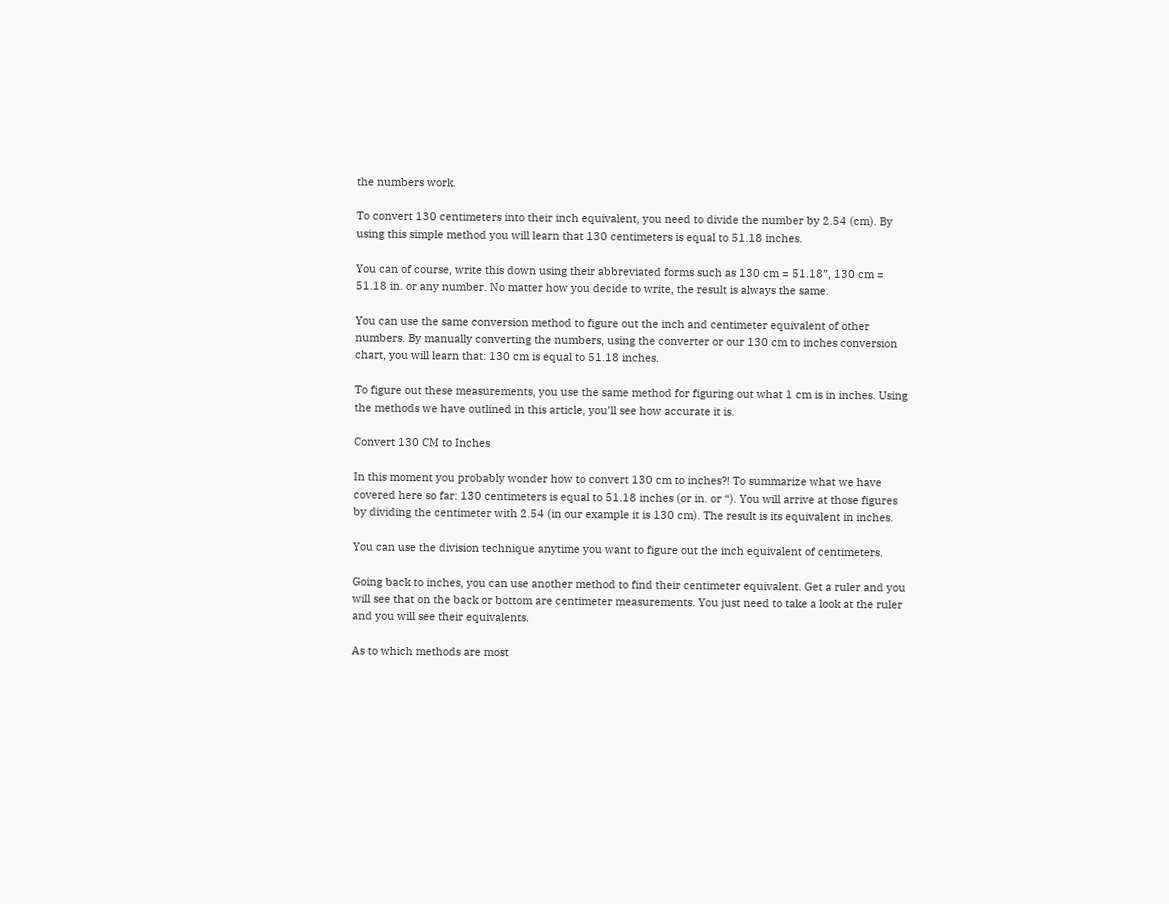the numbers work.

To convert 130 centimeters into their inch equivalent, you need to divide the number by 2.54 (cm). By using this simple method you will learn that 130 centimeters is equal to 51.18 inches.

You can of course, write this down using their abbreviated forms such as 130 cm = 51.18”, 130 cm = 51.18 in. or any number. No matter how you decide to write, the result is always the same.

You can use the same conversion method to figure out the inch and centimeter equivalent of other numbers. By manually converting the numbers, using the converter or our 130 cm to inches conversion chart, you will learn that: 130 cm is equal to 51.18 inches.

To figure out these measurements, you use the same method for figuring out what 1 cm is in inches. Using the methods we have outlined in this article, you’ll see how accurate it is.

Convert 130 CM to Inches

In this moment you probably wonder how to convert 130 cm to inches?! To summarize what we have covered here so far: 130 centimeters is equal to 51.18 inches (or in. or “). You will arrive at those figures by dividing the centimeter with 2.54 (in our example it is 130 cm). The result is its equivalent in inches.

You can use the division technique anytime you want to figure out the inch equivalent of centimeters.

Going back to inches, you can use another method to find their centimeter equivalent. Get a ruler and you will see that on the back or bottom are centimeter measurements. You just need to take a look at the ruler and you will see their equivalents.

As to which methods are most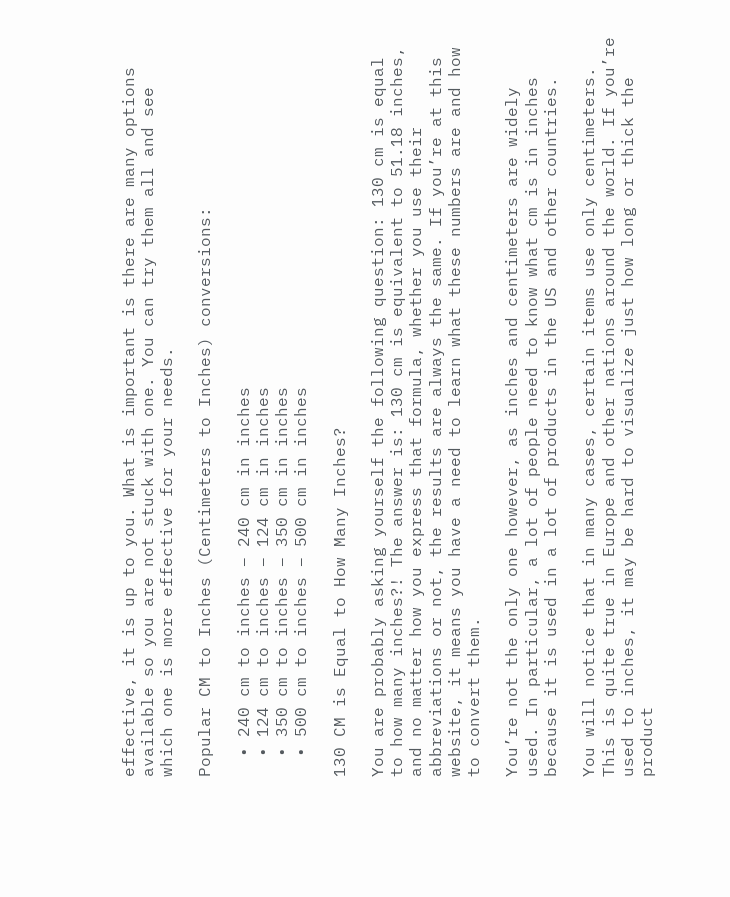effective, it is up to you. What is important is there are many options available so you are not stuck with one. You can try them all and see which one is more effective for your needs.

Popular CM to Inches (Centimeters to Inches) conversions:

  • 240 cm to inches – 240 cm in inches
  • 124 cm to inches – 124 cm in inches
  • 350 cm to inches – 350 cm in inches
  • 500 cm to inches – 500 cm in inches

130 CM is Equal to How Many Inches?

You are probably asking yourself the following question: 130 cm is equal to how many inches?! The answer is: 130 cm is equivalent to 51.18 inches, and no matter how you express that formula, whether you use their abbreviations or not, the results are always the same. If you’re at this website, it means you have a need to learn what these numbers are and how to convert them.

You’re not the only one however, as inches and centimeters are widely used. In particular, a lot of people need to know what cm is in inches because it is used in a lot of products in the US and other countries.

You will notice that in many cases, certain items use only centimeters. This is quite true in Europe and other nations around the world. If you’re used to inches, it may be hard to visualize just how long or thick the product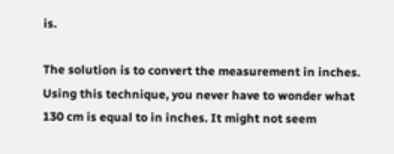is.

The solution is to convert the measurement in inches. Using this technique, you never have to wonder what 130 cm is equal to in inches. It might not seem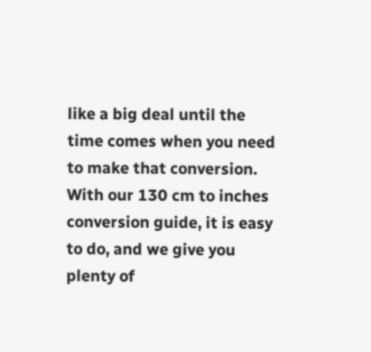like a big deal until the time comes when you need to make that conversion. With our 130 cm to inches conversion guide, it is easy to do, and we give you plenty of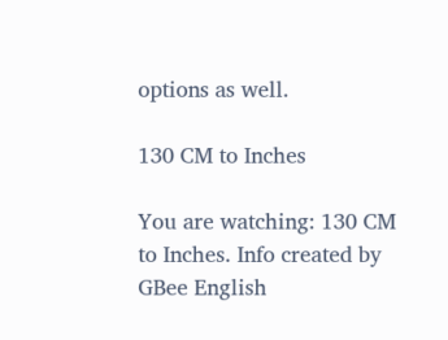options as well.

130 CM to Inches

You are watching: 130 CM to Inches. Info created by GBee English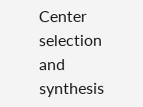Center selection and synthesis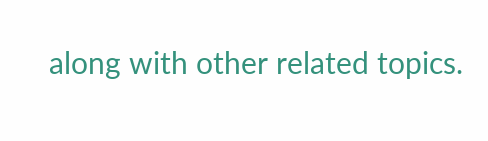along with other related topics.